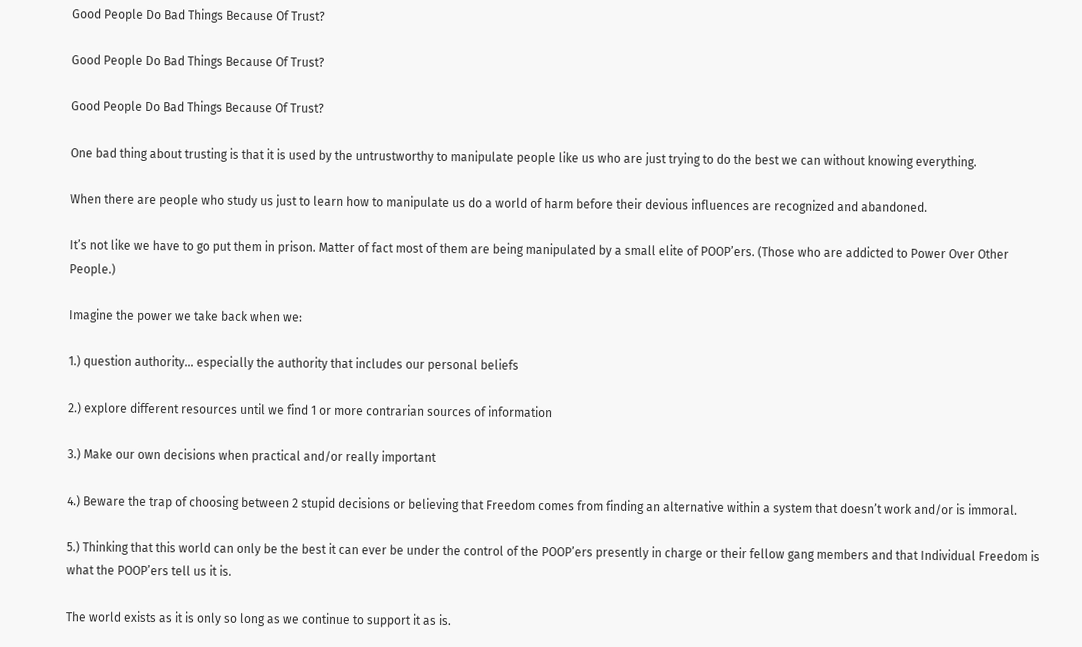Good People Do Bad Things Because Of Trust?

Good People Do Bad Things Because Of Trust?

Good People Do Bad Things Because Of Trust?

One bad thing about trusting is that it is used by the untrustworthy to manipulate people like us who are just trying to do the best we can without knowing everything.

When there are people who study us just to learn how to manipulate us do a world of harm before their devious influences are recognized and abandoned.

It’s not like we have to go put them in prison. Matter of fact most of them are being manipulated by a small elite of POOP’ers. (Those who are addicted to Power Over Other People.)

Imagine the power we take back when we:

1.) question authority… especially the authority that includes our personal beliefs

2.) explore different resources until we find 1 or more contrarian sources of information

3.) Make our own decisions when practical and/or really important

4.) Beware the trap of choosing between 2 stupid decisions or believing that Freedom comes from finding an alternative within a system that doesn’t work and/or is immoral.

5.) Thinking that this world can only be the best it can ever be under the control of the POOP’ers presently in charge or their fellow gang members and that Individual Freedom is what the POOP’ers tell us it is.

The world exists as it is only so long as we continue to support it as is.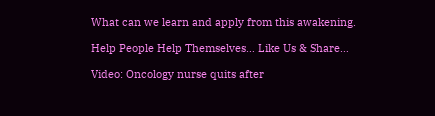What can we learn and apply from this awakening.

Help People Help Themselves… Like Us & Share…

Video: Oncology nurse quits after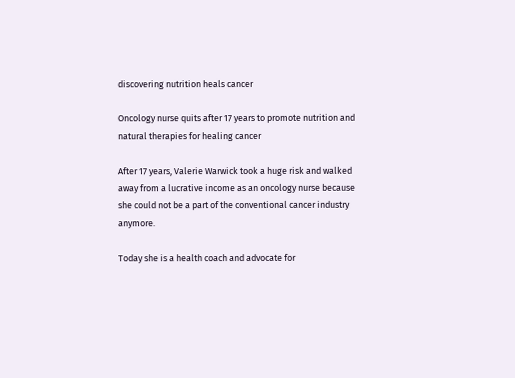discovering nutrition heals cancer

Oncology nurse quits after 17 years to promote nutrition and natural therapies for healing cancer

After 17 years, Valerie Warwick took a huge risk and walked away from a lucrative income as an oncology nurse because she could not be a part of the conventional cancer industry anymore.

Today she is a health coach and advocate for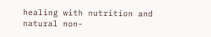healing with nutrition and natural non-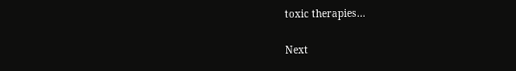toxic therapies…

Next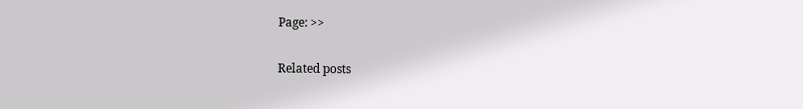Page: >>

Related posts